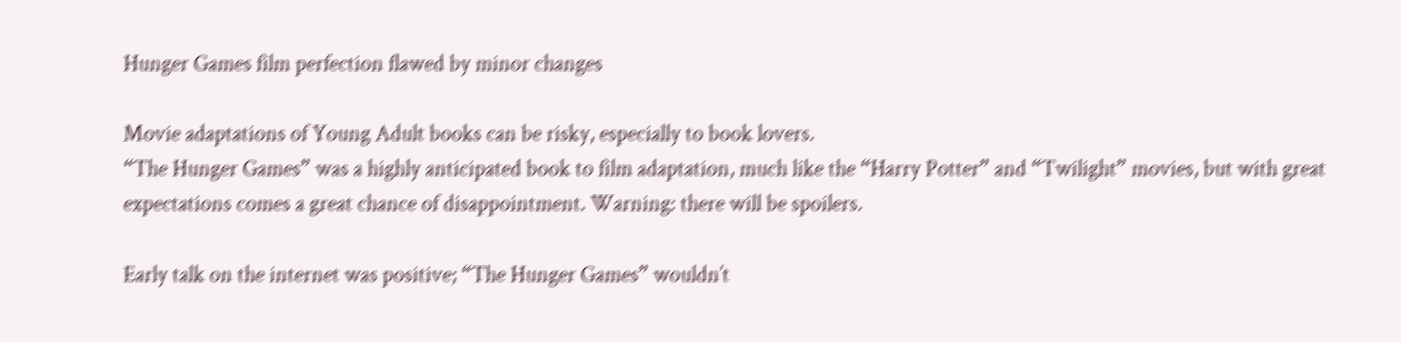Hunger Games film perfection flawed by minor changes

Movie adaptations of Young Adult books can be risky, especially to book lovers.
“The Hunger Games” was a highly anticipated book to film adaptation, much like the “Harry Potter” and “Twilight” movies, but with great expectations comes a great chance of disappointment. Warning: there will be spoilers.

Early talk on the internet was positive; “The Hunger Games” wouldn’t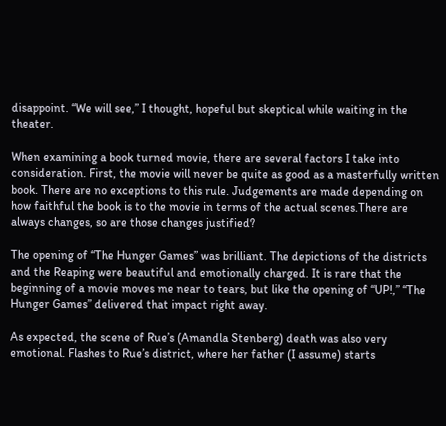disappoint. “We will see,” I thought, hopeful but skeptical while waiting in the theater.

When examining a book turned movie, there are several factors I take into consideration. First, the movie will never be quite as good as a masterfully written book. There are no exceptions to this rule. Judgements are made depending on how faithful the book is to the movie in terms of the actual scenes.There are always changes, so are those changes justified?

The opening of “The Hunger Games” was brilliant. The depictions of the districts and the Reaping were beautiful and emotionally charged. It is rare that the beginning of a movie moves me near to tears, but like the opening of “UP!,” “The Hunger Games” delivered that impact right away.

As expected, the scene of Rue’s (Amandla Stenberg) death was also very emotional. Flashes to Rue’s district, where her father (I assume) starts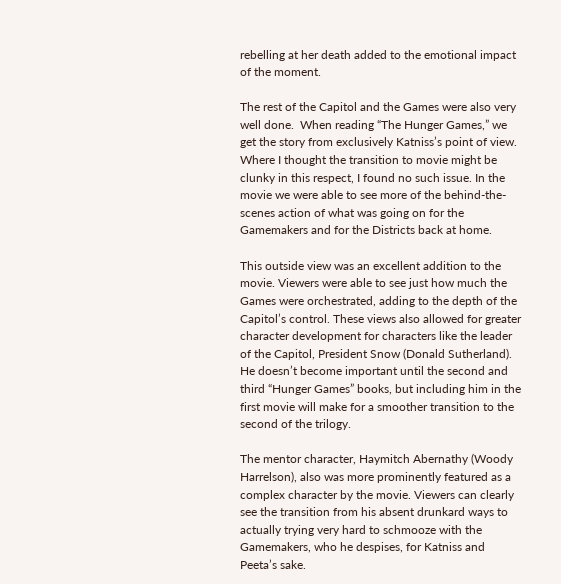rebelling at her death added to the emotional impact of the moment.

The rest of the Capitol and the Games were also very well done.  When reading “The Hunger Games,” we get the story from exclusively Katniss’s point of view.  Where I thought the transition to movie might be clunky in this respect, I found no such issue. In the movie we were able to see more of the behind-the-scenes action of what was going on for the Gamemakers and for the Districts back at home.

This outside view was an excellent addition to the movie. Viewers were able to see just how much the Games were orchestrated, adding to the depth of the Capitol’s control. These views also allowed for greater character development for characters like the leader of the Capitol, President Snow (Donald Sutherland). He doesn’t become important until the second and third “Hunger Games” books, but including him in the first movie will make for a smoother transition to the second of the trilogy.

The mentor character, Haymitch Abernathy (Woody Harrelson), also was more prominently featured as a complex character by the movie. Viewers can clearly see the transition from his absent drunkard ways to actually trying very hard to schmooze with the Gamemakers, who he despises, for Katniss and Peeta’s sake.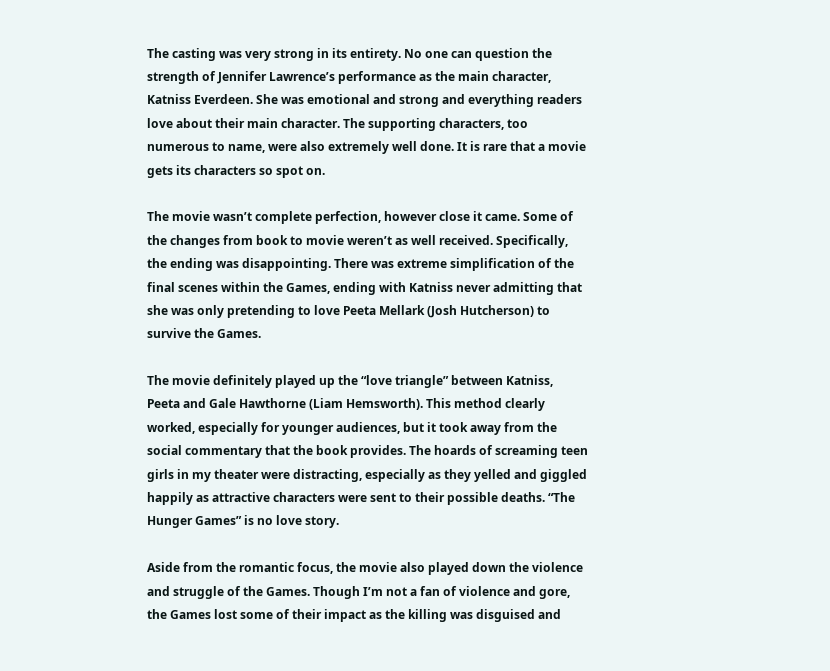The casting was very strong in its entirety. No one can question the strength of Jennifer Lawrence’s performance as the main character, Katniss Everdeen. She was emotional and strong and everything readers love about their main character. The supporting characters, too numerous to name, were also extremely well done. It is rare that a movie gets its characters so spot on.

The movie wasn’t complete perfection, however close it came. Some of the changes from book to movie weren’t as well received. Specifically, the ending was disappointing. There was extreme simplification of the final scenes within the Games, ending with Katniss never admitting that she was only pretending to love Peeta Mellark (Josh Hutcherson) to survive the Games.

The movie definitely played up the “love triangle” between Katniss, Peeta and Gale Hawthorne (Liam Hemsworth). This method clearly worked, especially for younger audiences, but it took away from the social commentary that the book provides. The hoards of screaming teen girls in my theater were distracting, especially as they yelled and giggled happily as attractive characters were sent to their possible deaths. “The Hunger Games” is no love story.

Aside from the romantic focus, the movie also played down the violence and struggle of the Games. Though I’m not a fan of violence and gore, the Games lost some of their impact as the killing was disguised and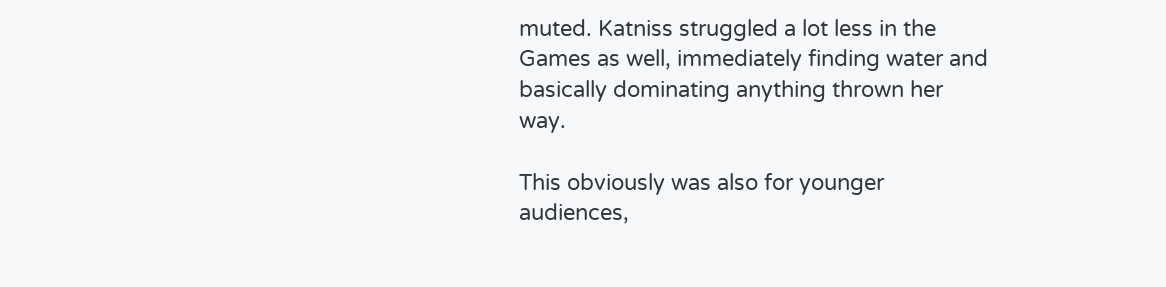muted. Katniss struggled a lot less in the Games as well, immediately finding water and basically dominating anything thrown her way.

This obviously was also for younger audiences,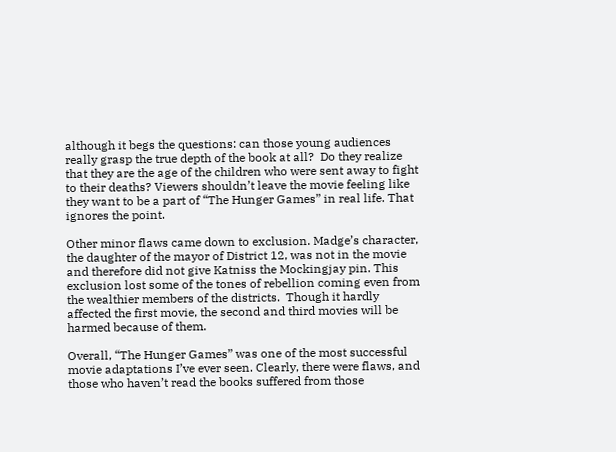although it begs the questions: can those young audiences really grasp the true depth of the book at all?  Do they realize that they are the age of the children who were sent away to fight to their deaths? Viewers shouldn’t leave the movie feeling like they want to be a part of “The Hunger Games” in real life. That ignores the point.

Other minor flaws came down to exclusion. Madge’s character, the daughter of the mayor of District 12, was not in the movie and therefore did not give Katniss the Mockingjay pin. This exclusion lost some of the tones of rebellion coming even from the wealthier members of the districts.  Though it hardly affected the first movie, the second and third movies will be harmed because of them.

Overall, “The Hunger Games” was one of the most successful movie adaptations I’ve ever seen. Clearly, there were flaws, and those who haven’t read the books suffered from those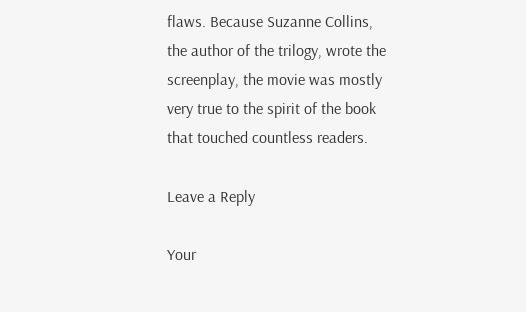flaws. Because Suzanne Collins, the author of the trilogy, wrote the screenplay, the movie was mostly very true to the spirit of the book that touched countless readers.

Leave a Reply

Your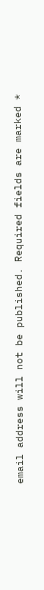email address will not be published. Required fields are marked *